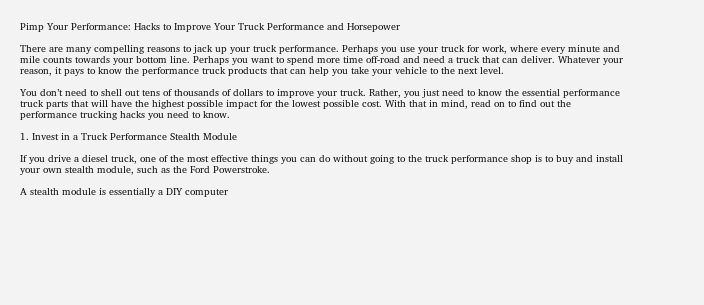Pimp Your Performance: Hacks to Improve Your Truck Performance and Horsepower

There are many compelling reasons to jack up your truck performance. Perhaps you use your truck for work, where every minute and mile counts towards your bottom line. Perhaps you want to spend more time off-road and need a truck that can deliver. Whatever your reason, it pays to know the performance truck products that can help you take your vehicle to the next level.

You don’t need to shell out tens of thousands of dollars to improve your truck. Rather, you just need to know the essential performance truck parts that will have the highest possible impact for the lowest possible cost. With that in mind, read on to find out the performance trucking hacks you need to know.

1. Invest in a Truck Performance Stealth Module

If you drive a diesel truck, one of the most effective things you can do without going to the truck performance shop is to buy and install your own stealth module, such as the Ford Powerstroke.

A stealth module is essentially a DIY computer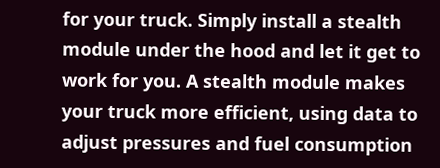for your truck. Simply install a stealth module under the hood and let it get to work for you. A stealth module makes your truck more efficient, using data to adjust pressures and fuel consumption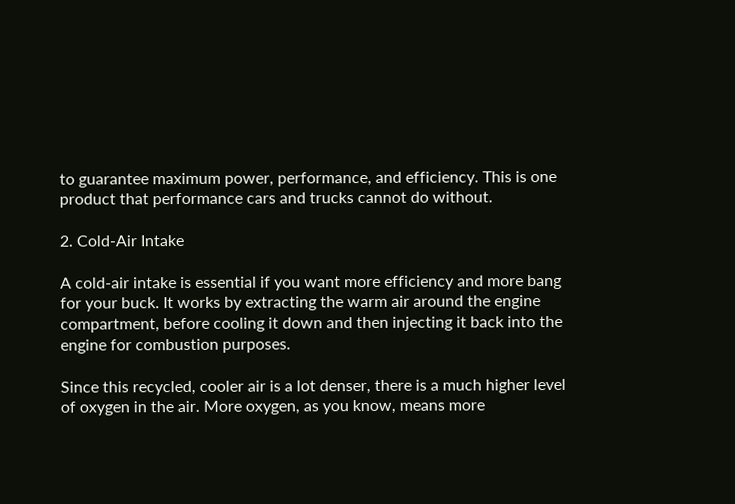to guarantee maximum power, performance, and efficiency. This is one product that performance cars and trucks cannot do without.

2. Cold-Air Intake

A cold-air intake is essential if you want more efficiency and more bang for your buck. It works by extracting the warm air around the engine compartment, before cooling it down and then injecting it back into the engine for combustion purposes.

Since this recycled, cooler air is a lot denser, there is a much higher level of oxygen in the air. More oxygen, as you know, means more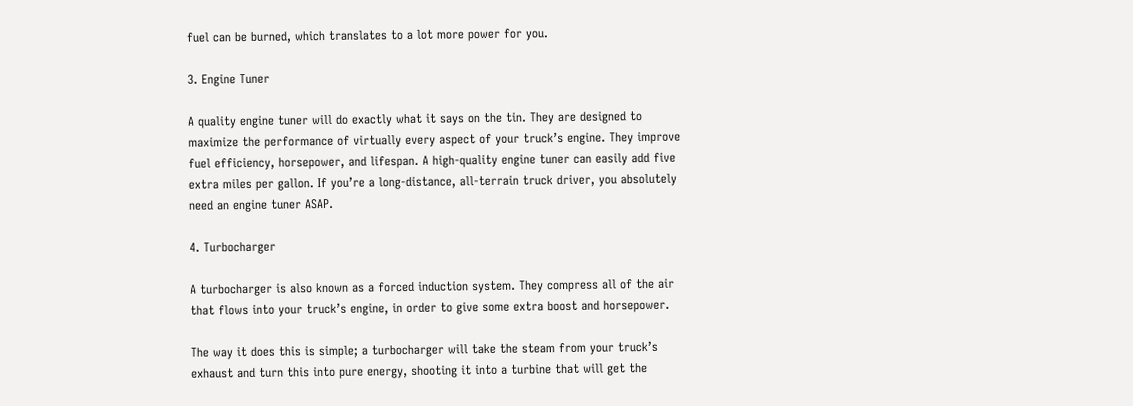fuel can be burned, which translates to a lot more power for you.

3. Engine Tuner

A quality engine tuner will do exactly what it says on the tin. They are designed to maximize the performance of virtually every aspect of your truck’s engine. They improve fuel efficiency, horsepower, and lifespan. A high-quality engine tuner can easily add five extra miles per gallon. If you’re a long-distance, all-terrain truck driver, you absolutely need an engine tuner ASAP.

4. Turbocharger

A turbocharger is also known as a forced induction system. They compress all of the air that flows into your truck’s engine, in order to give some extra boost and horsepower.

The way it does this is simple; a turbocharger will take the steam from your truck’s exhaust and turn this into pure energy, shooting it into a turbine that will get the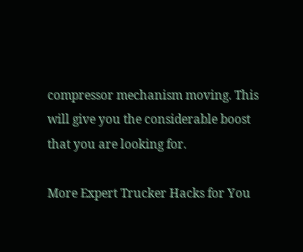compressor mechanism moving. This will give you the considerable boost that you are looking for.

More Expert Trucker Hacks for You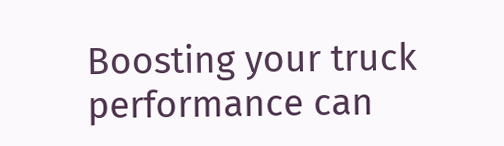Boosting your truck performance can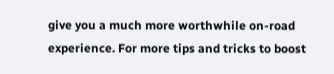give you a much more worthwhile on-road experience. For more tips and tricks to boost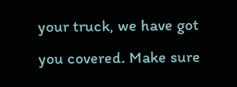your truck, we have got you covered. Make sure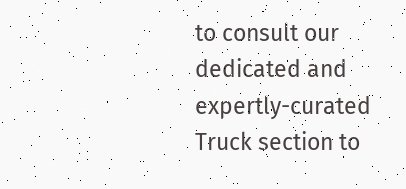to consult our dedicated and expertly-curated Truck section to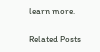learn more.

Related Posts